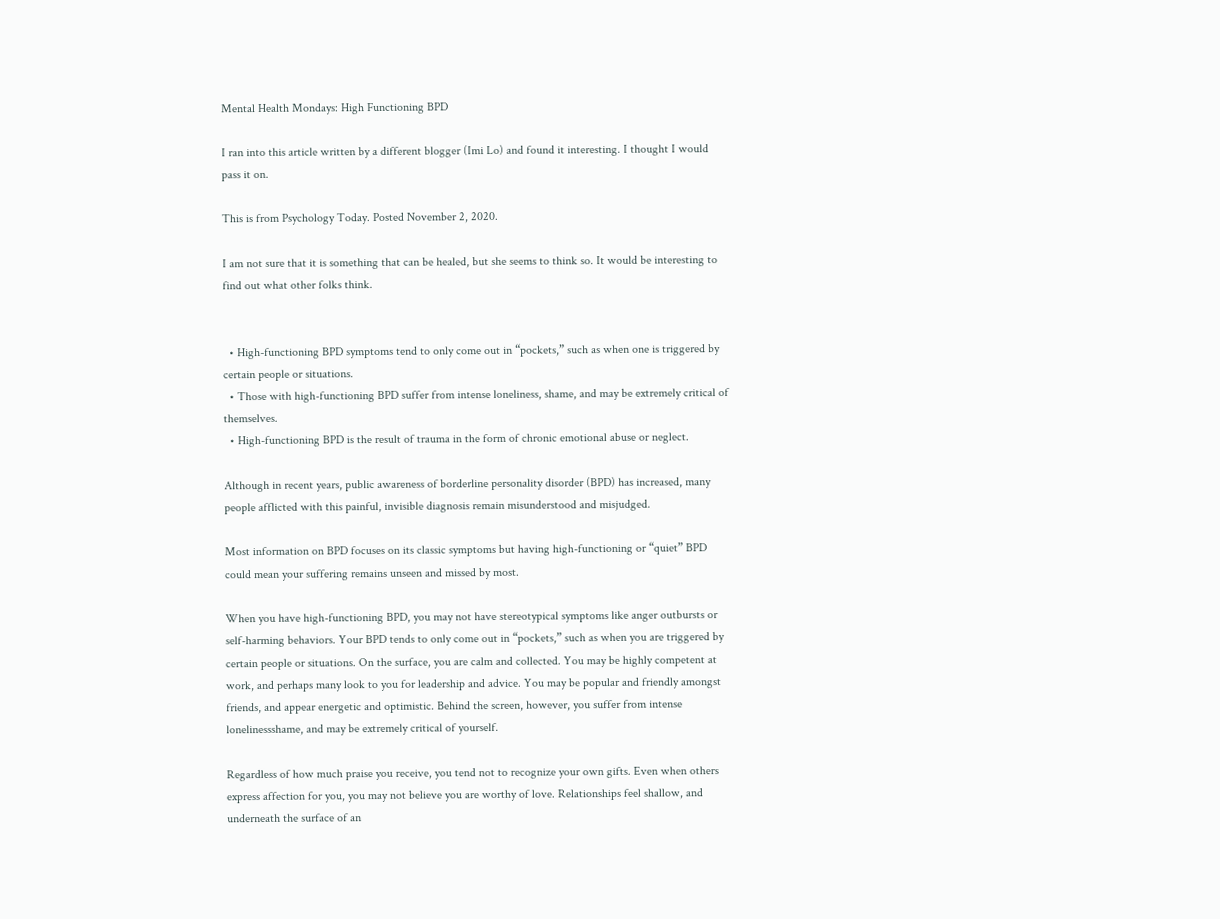Mental Health Mondays: High Functioning BPD

I ran into this article written by a different blogger (Imi Lo) and found it interesting. I thought I would pass it on.

This is from Psychology Today. Posted November 2, 2020.

I am not sure that it is something that can be healed, but she seems to think so. It would be interesting to find out what other folks think.


  • High-functioning BPD symptoms tend to only come out in “pockets,” such as when one is triggered by certain people or situations.
  • Those with high-functioning BPD suffer from intense loneliness, shame, and may be extremely critical of themselves.
  • High-functioning BPD is the result of trauma in the form of chronic emotional abuse or neglect.

Although in recent years, public awareness of borderline personality disorder (BPD) has increased, many people afflicted with this painful, invisible diagnosis remain misunderstood and misjudged.

Most information on BPD focuses on its classic symptoms but having high-functioning or “quiet” BPD could mean your suffering remains unseen and missed by most.

When you have high-functioning BPD, you may not have stereotypical symptoms like anger outbursts or self-harming behaviors. Your BPD tends to only come out in “pockets,” such as when you are triggered by certain people or situations. On the surface, you are calm and collected. You may be highly competent at work, and perhaps many look to you for leadership and advice. You may be popular and friendly amongst friends, and appear energetic and optimistic. Behind the screen, however, you suffer from intense lonelinessshame, and may be extremely critical of yourself.

Regardless of how much praise you receive, you tend not to recognize your own gifts. Even when others express affection for you, you may not believe you are worthy of love. Relationships feel shallow, and underneath the surface of an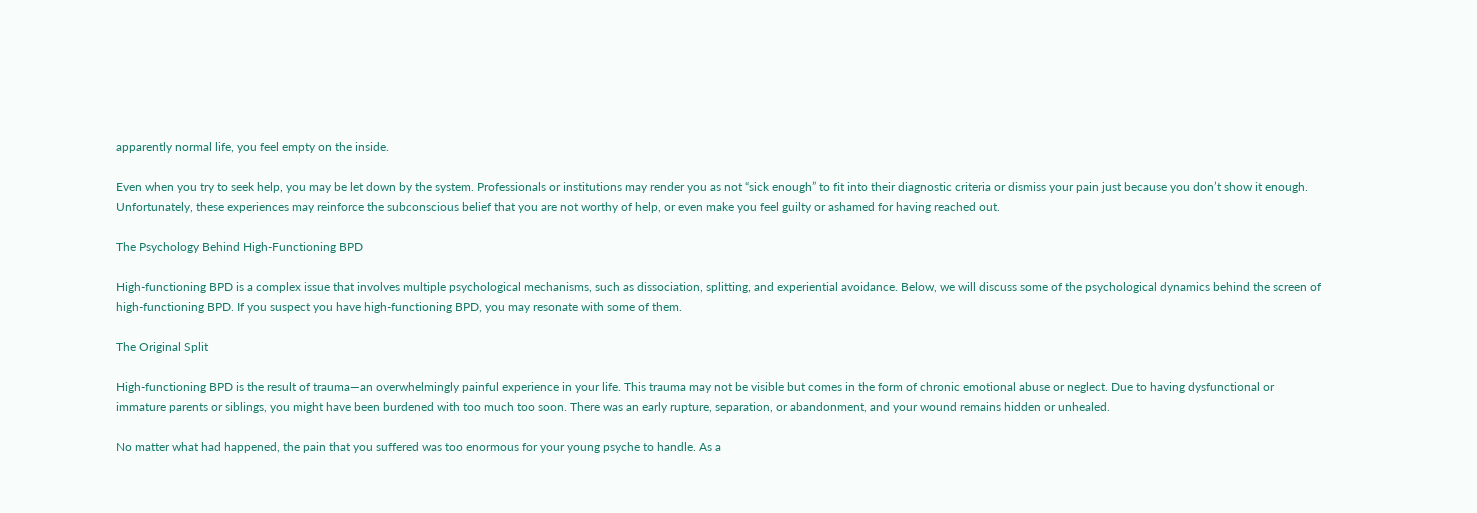apparently normal life, you feel empty on the inside.

Even when you try to seek help, you may be let down by the system. Professionals or institutions may render you as not “sick enough” to fit into their diagnostic criteria or dismiss your pain just because you don’t show it enough. Unfortunately, these experiences may reinforce the subconscious belief that you are not worthy of help, or even make you feel guilty or ashamed for having reached out.

The Psychology Behind High-Functioning BPD

High-functioning BPD is a complex issue that involves multiple psychological mechanisms, such as dissociation, splitting, and experiential avoidance. Below, we will discuss some of the psychological dynamics behind the screen of high-functioning BPD. If you suspect you have high-functioning BPD, you may resonate with some of them.

The Original Split

High-functioning BPD is the result of trauma—an overwhelmingly painful experience in your life. This trauma may not be visible but comes in the form of chronic emotional abuse or neglect. Due to having dysfunctional or immature parents or siblings, you might have been burdened with too much too soon. There was an early rupture, separation, or abandonment, and your wound remains hidden or unhealed.

No matter what had happened, the pain that you suffered was too enormous for your young psyche to handle. As a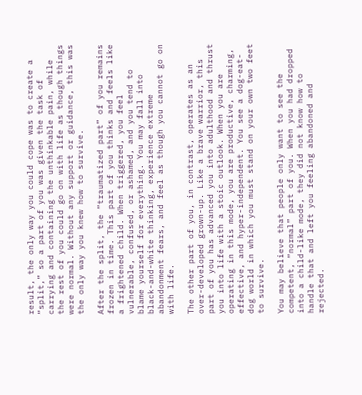result, the only way you could cope was to create a “split,” so a part of you was given the task of carrying and containing the unthinkable pain, while the rest of you could go on with life as though things were normal. Without any support or guidance, this was the only way you knew how to survive.

After the split, the “traumatized part” of you remains frozen in time. This part of you thinks and feels like a frightened child. When triggered, you feel vulnerable, confused, or ashamed, and you tend to blame yourself for everything. You may fall into black-and-white thinking, experience extreme abandonment fears, and feel as though you cannot go on with life.

The other part of you, in contrast, operates as an over-developed grown-up. Like a brave warrior, this part of you has advanced you into adulthood and thrust you into life with a stoic outlook. When you are operating in this mode, you are productive, charming, effective, and hyper-independent. You see a dog-eat-dog world in which you must stand on your own two feet to survive.

You may believe that people only want to see the competent, “normal” part of you. When you had dropped into a child-like mode, they did not know how to handle that and left you feeling abandoned and rejected.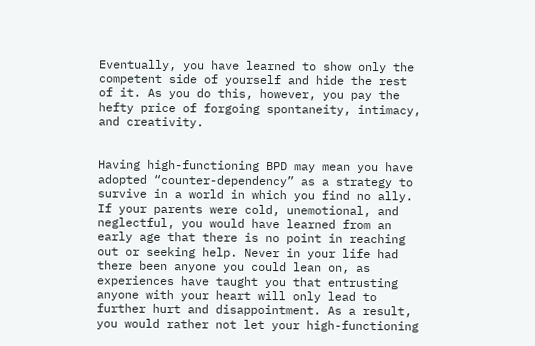Eventually, you have learned to show only the competent side of yourself and hide the rest of it. As you do this, however, you pay the hefty price of forgoing spontaneity, intimacy, and creativity.


Having high-functioning BPD may mean you have adopted “counter-dependency” as a strategy to survive in a world in which you find no ally. If your parents were cold, unemotional, and neglectful, you would have learned from an early age that there is no point in reaching out or seeking help. Never in your life had there been anyone you could lean on, as experiences have taught you that entrusting anyone with your heart will only lead to further hurt and disappointment. As a result, you would rather not let your high-functioning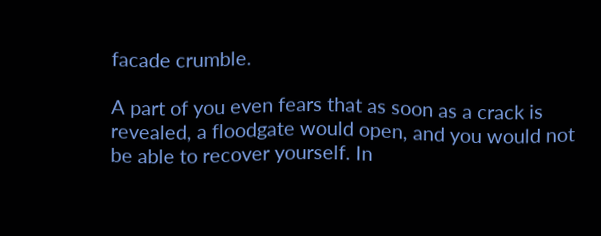facade crumble.

A part of you even fears that as soon as a crack is revealed, a floodgate would open, and you would not be able to recover yourself. In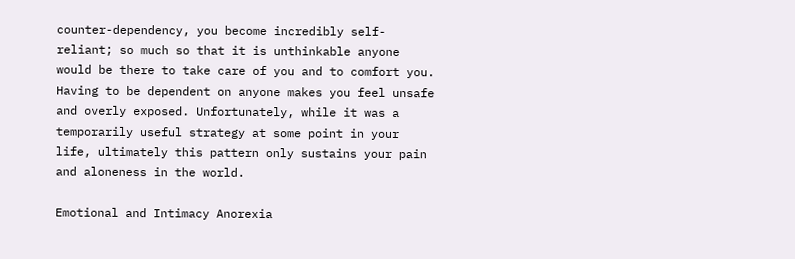counter-dependency, you become incredibly self-reliant; so much so that it is unthinkable anyone would be there to take care of you and to comfort you. Having to be dependent on anyone makes you feel unsafe and overly exposed. Unfortunately, while it was a temporarily useful strategy at some point in your life, ultimately this pattern only sustains your pain and aloneness in the world.

Emotional and Intimacy Anorexia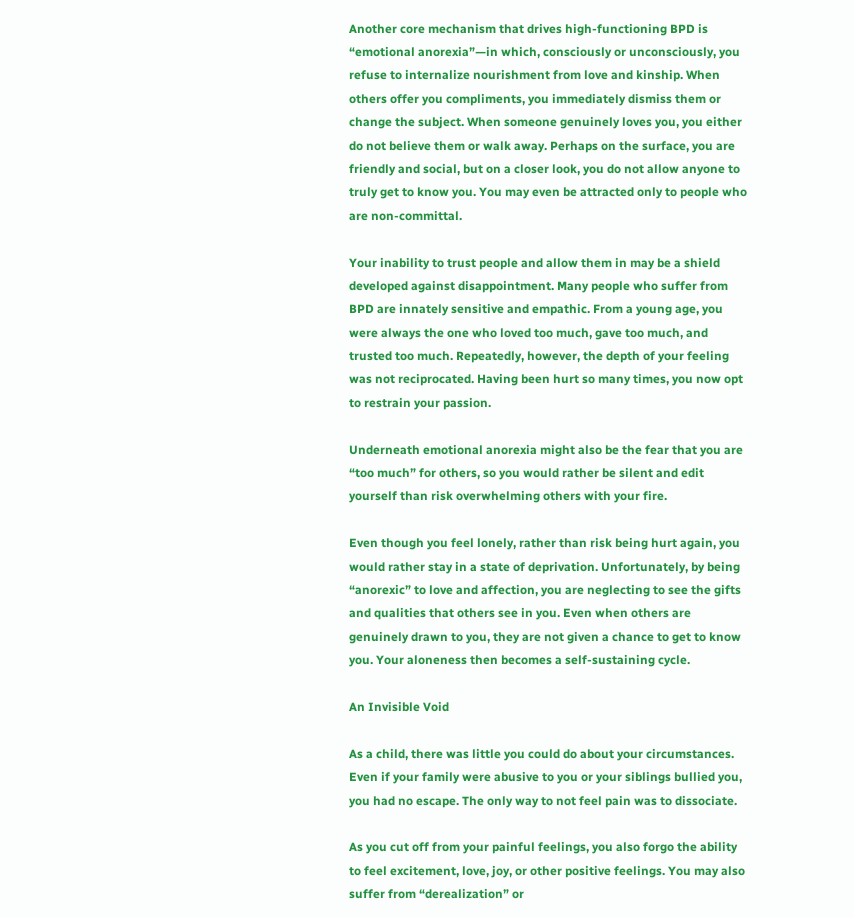Another core mechanism that drives high-functioning BPD is “emotional anorexia”—in which, consciously or unconsciously, you refuse to internalize nourishment from love and kinship. When others offer you compliments, you immediately dismiss them or change the subject. When someone genuinely loves you, you either do not believe them or walk away. Perhaps on the surface, you are friendly and social, but on a closer look, you do not allow anyone to truly get to know you. You may even be attracted only to people who are non-committal.

Your inability to trust people and allow them in may be a shield developed against disappointment. Many people who suffer from BPD are innately sensitive and empathic. From a young age, you were always the one who loved too much, gave too much, and trusted too much. Repeatedly, however, the depth of your feeling was not reciprocated. Having been hurt so many times, you now opt to restrain your passion.

Underneath emotional anorexia might also be the fear that you are “too much” for others, so you would rather be silent and edit yourself than risk overwhelming others with your fire.

Even though you feel lonely, rather than risk being hurt again, you would rather stay in a state of deprivation. Unfortunately, by being “anorexic” to love and affection, you are neglecting to see the gifts and qualities that others see in you. Even when others are genuinely drawn to you, they are not given a chance to get to know you. Your aloneness then becomes a self-sustaining cycle.

An Invisible Void

As a child, there was little you could do about your circumstances. Even if your family were abusive to you or your siblings bullied you, you had no escape. The only way to not feel pain was to dissociate.

As you cut off from your painful feelings, you also forgo the ability to feel excitement, love, joy, or other positive feelings. You may also suffer from “derealization” or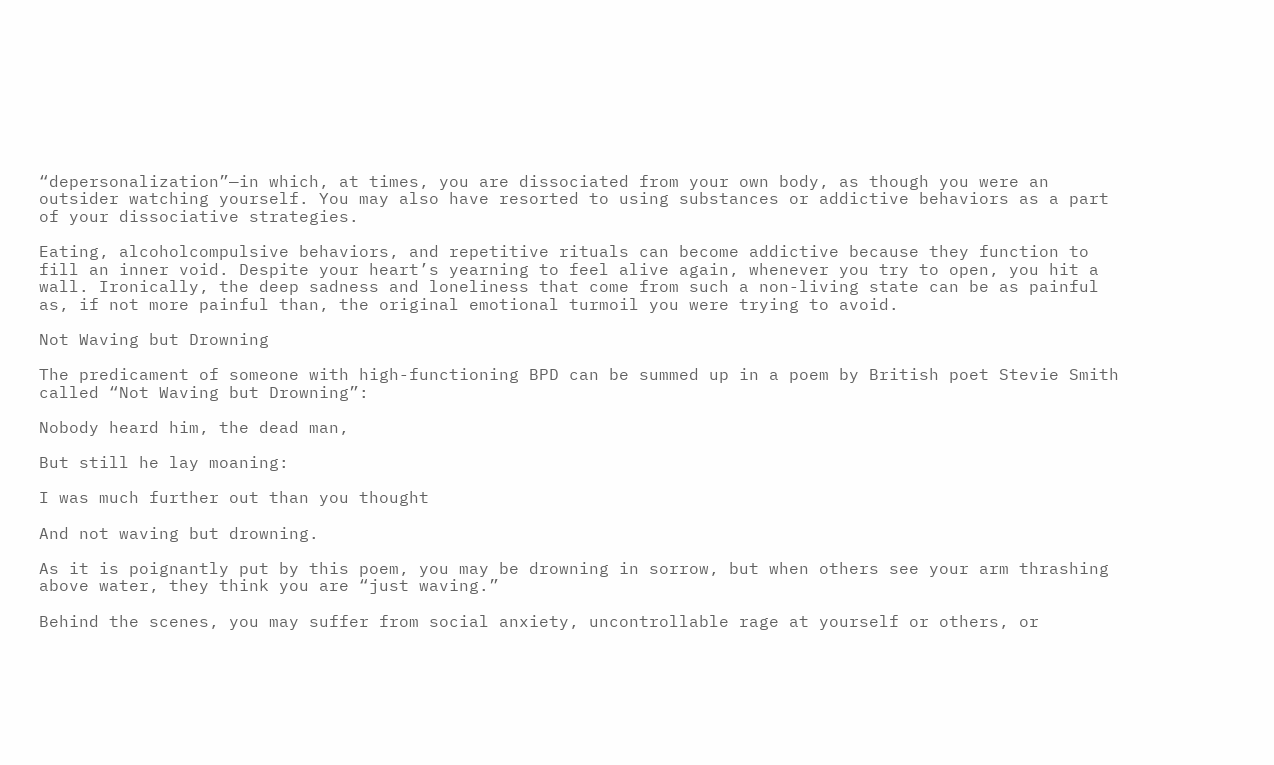“depersonalization”—in which, at times, you are dissociated from your own body, as though you were an outsider watching yourself. You may also have resorted to using substances or addictive behaviors as a part of your dissociative strategies.

Eating, alcoholcompulsive behaviors, and repetitive rituals can become addictive because they function to fill an inner void. Despite your heart’s yearning to feel alive again, whenever you try to open, you hit a wall. Ironically, the deep sadness and loneliness that come from such a non-living state can be as painful as, if not more painful than, the original emotional turmoil you were trying to avoid.

Not Waving but Drowning

The predicament of someone with high-functioning BPD can be summed up in a poem by British poet Stevie Smith called “Not Waving but Drowning”:

Nobody heard him, the dead man,

But still he lay moaning:

I was much further out than you thought

And not waving but drowning.

As it is poignantly put by this poem, you may be drowning in sorrow, but when others see your arm thrashing above water, they think you are “just waving.”

Behind the scenes, you may suffer from social anxiety, uncontrollable rage at yourself or others, or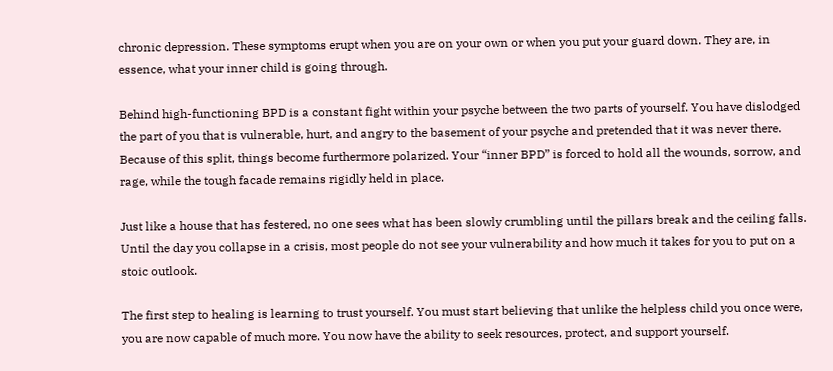chronic depression. These symptoms erupt when you are on your own or when you put your guard down. They are, in essence, what your inner child is going through.

Behind high-functioning BPD is a constant fight within your psyche between the two parts of yourself. You have dislodged the part of you that is vulnerable, hurt, and angry to the basement of your psyche and pretended that it was never there. Because of this split, things become furthermore polarized. Your “inner BPD” is forced to hold all the wounds, sorrow, and rage, while the tough facade remains rigidly held in place.

Just like a house that has festered, no one sees what has been slowly crumbling until the pillars break and the ceiling falls. Until the day you collapse in a crisis, most people do not see your vulnerability and how much it takes for you to put on a stoic outlook.

The first step to healing is learning to trust yourself. You must start believing that unlike the helpless child you once were, you are now capable of much more. You now have the ability to seek resources, protect, and support yourself.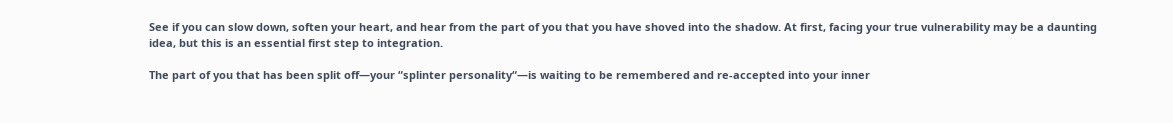See if you can slow down, soften your heart, and hear from the part of you that you have shoved into the shadow. At first, facing your true vulnerability may be a daunting idea, but this is an essential first step to integration.

The part of you that has been split off—your “splinter personality“—is waiting to be remembered and re-accepted into your inner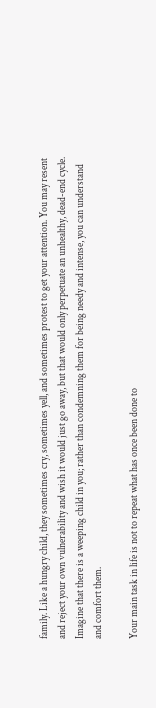family. Like a hungry child, they sometimes cry, sometimes yell, and sometimes protest to get your attention. You may resent and reject your own vulnerability and wish it would just go away, but that would only perpetuate an unhealthy, dead-end cycle. Imagine that there is a weeping child in you; rather than condemning them for being needy and intense, you can understand and comfort them.

Your main task in life is not to repeat what has once been done to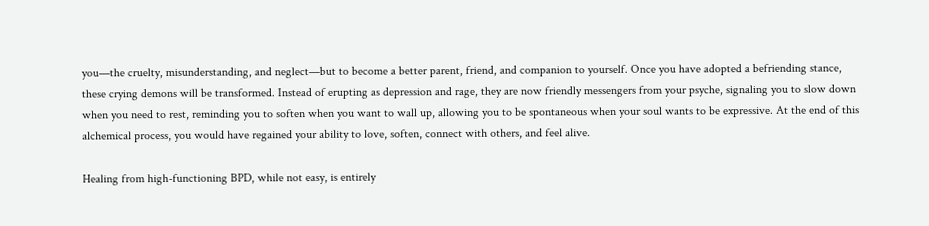you—the cruelty, misunderstanding, and neglect—but to become a better parent, friend, and companion to yourself. Once you have adopted a befriending stance, these crying demons will be transformed. Instead of erupting as depression and rage, they are now friendly messengers from your psyche, signaling you to slow down when you need to rest, reminding you to soften when you want to wall up, allowing you to be spontaneous when your soul wants to be expressive. At the end of this alchemical process, you would have regained your ability to love, soften, connect with others, and feel alive.

Healing from high-functioning BPD, while not easy, is entirely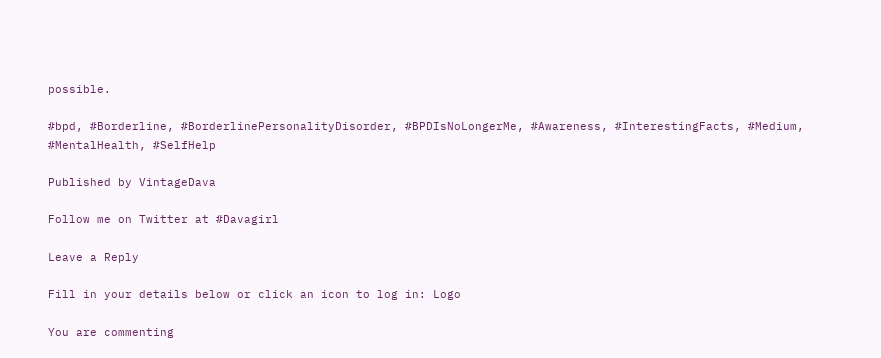possible.

#bpd, #Borderline, #BorderlinePersonalityDisorder, #BPDIsNoLongerMe, #Awareness, #InterestingFacts, #Medium, #MentalHealth, #SelfHelp

Published by VintageDava

Follow me on Twitter at #Davagirl

Leave a Reply

Fill in your details below or click an icon to log in: Logo

You are commenting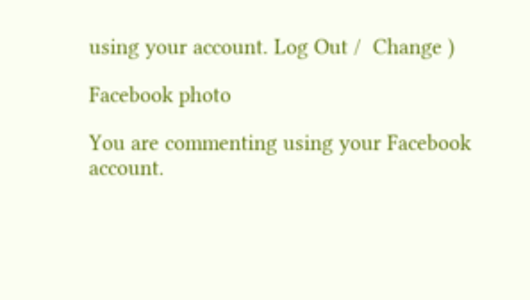using your account. Log Out /  Change )

Facebook photo

You are commenting using your Facebook account.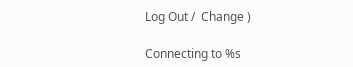Log Out /  Change )

Connecting to %s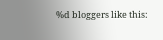%d bloggers like this: